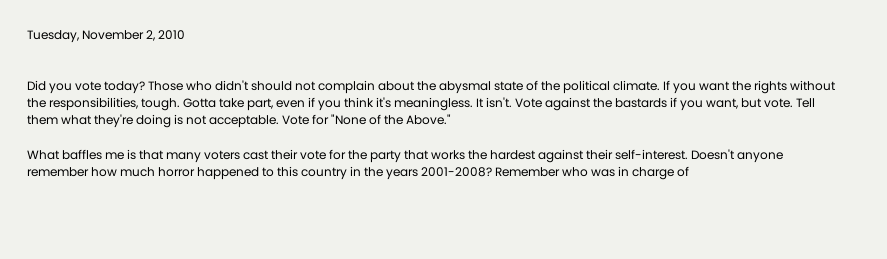Tuesday, November 2, 2010


Did you vote today? Those who didn't should not complain about the abysmal state of the political climate. If you want the rights without the responsibilities, tough. Gotta take part, even if you think it's meaningless. It isn't. Vote against the bastards if you want, but vote. Tell them what they're doing is not acceptable. Vote for "None of the Above."

What baffles me is that many voters cast their vote for the party that works the hardest against their self-interest. Doesn't anyone remember how much horror happened to this country in the years 2001-2008? Remember who was in charge of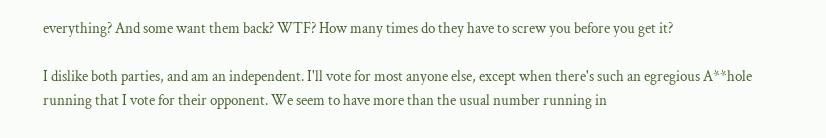everything? And some want them back? WTF? How many times do they have to screw you before you get it?

I dislike both parties, and am an independent. I'll vote for most anyone else, except when there's such an egregious A**hole running that I vote for their opponent. We seem to have more than the usual number running in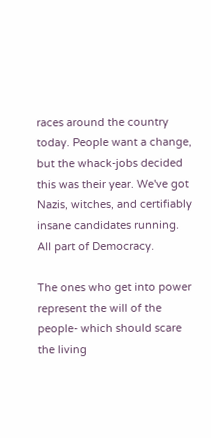races around the country today. People want a change, but the whack-jobs decided this was their year. We've got Nazis, witches, and certifiably insane candidates running. All part of Democracy.

The ones who get into power represent the will of the people- which should scare the living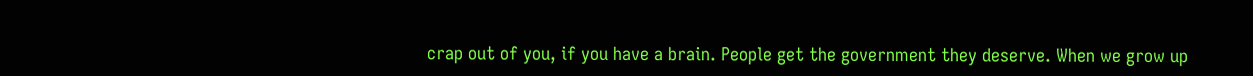crap out of you, if you have a brain. People get the government they deserve. When we grow up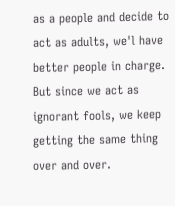as a people and decide to act as adults, we'l have better people in charge. But since we act as ignorant fools, we keep getting the same thing over and over.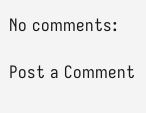No comments:

Post a Comment